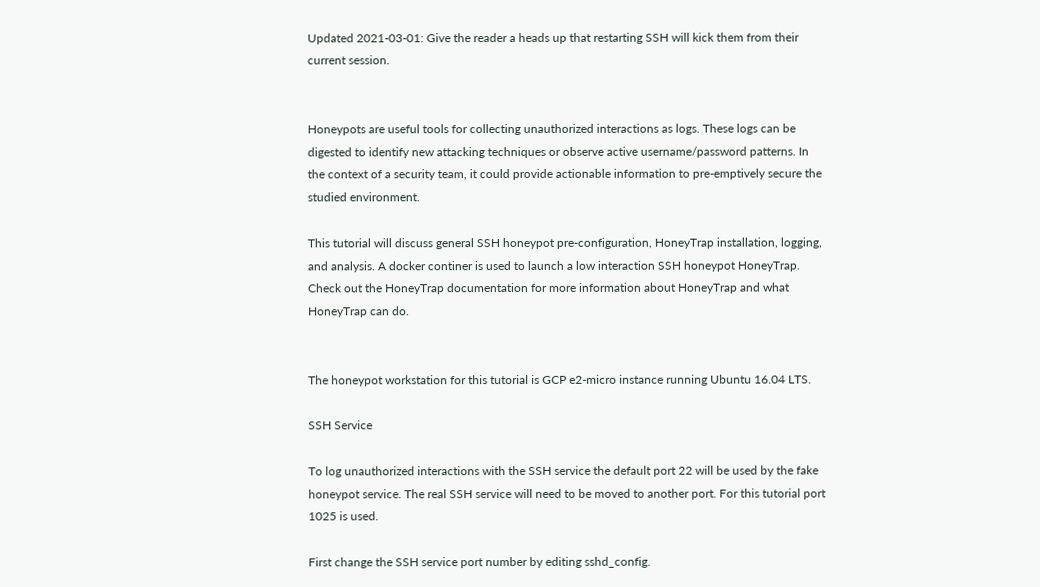Updated 2021-03-01: Give the reader a heads up that restarting SSH will kick them from their current session.


Honeypots are useful tools for collecting unauthorized interactions as logs. These logs can be digested to identify new attacking techniques or observe active username/password patterns. In the context of a security team, it could provide actionable information to pre-emptively secure the studied environment.

This tutorial will discuss general SSH honeypot pre-configuration, HoneyTrap installation, logging, and analysis. A docker continer is used to launch a low interaction SSH honeypot HoneyTrap. Check out the HoneyTrap documentation for more information about HoneyTrap and what HoneyTrap can do.


The honeypot workstation for this tutorial is GCP e2-micro instance running Ubuntu 16.04 LTS.

SSH Service

To log unauthorized interactions with the SSH service the default port 22 will be used by the fake honeypot service. The real SSH service will need to be moved to another port. For this tutorial port 1025 is used.

First change the SSH service port number by editing sshd_config.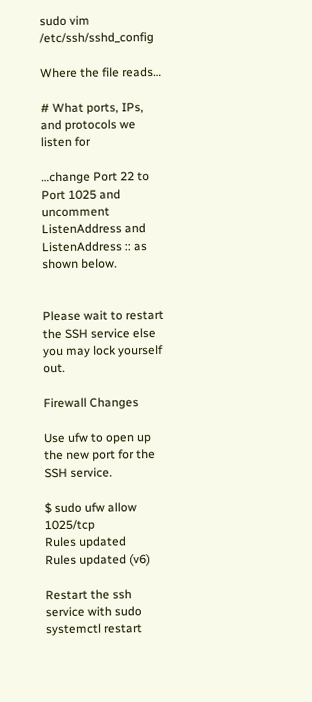sudo vim /etc/ssh/sshd_config

Where the file reads…

# What ports, IPs, and protocols we listen for

…change Port 22 to Port 1025 and uncomment ListenAddress and ListenAddress :: as shown below.


Please wait to restart the SSH service else you may lock yourself out.

Firewall Changes

Use ufw to open up the new port for the SSH service.

$ sudo ufw allow 1025/tcp
Rules updated
Rules updated (v6)

Restart the ssh service with sudo systemctl restart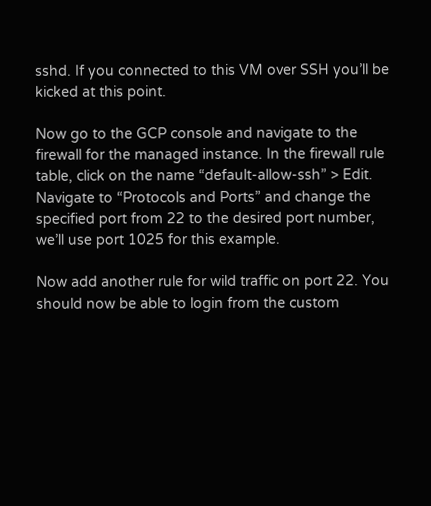sshd. If you connected to this VM over SSH you’ll be kicked at this point.

Now go to the GCP console and navigate to the firewall for the managed instance. In the firewall rule table, click on the name “default-allow-ssh” > Edit. Navigate to “Protocols and Ports” and change the specified port from 22 to the desired port number, we’ll use port 1025 for this example.

Now add another rule for wild traffic on port 22. You should now be able to login from the custom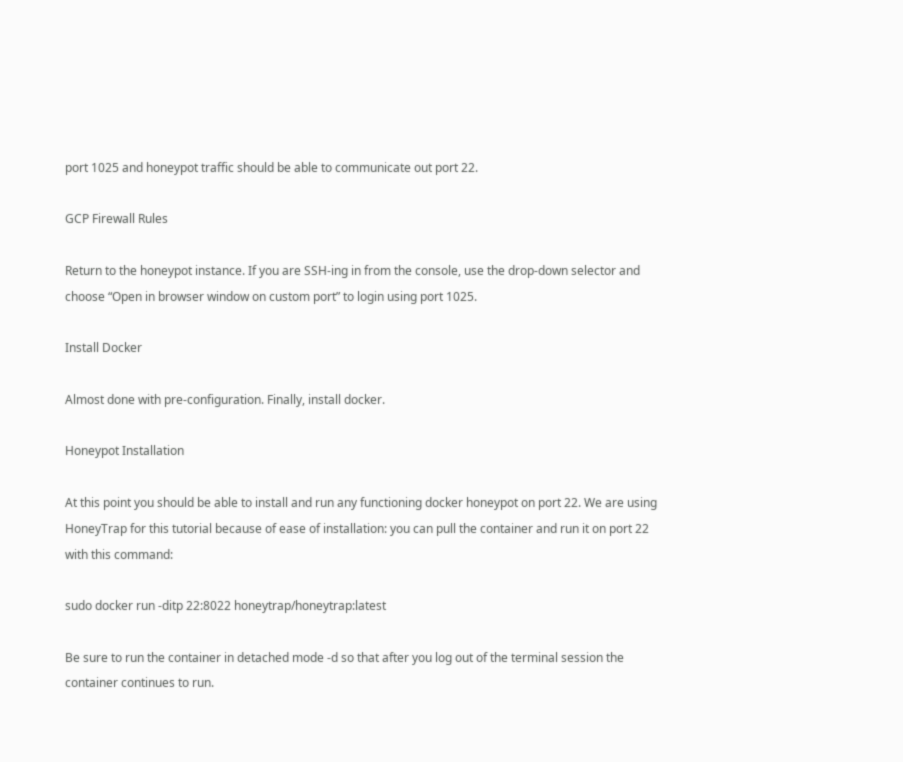port 1025 and honeypot traffic should be able to communicate out port 22.

GCP Firewall Rules

Return to the honeypot instance. If you are SSH-ing in from the console, use the drop-down selector and choose “Open in browser window on custom port” to login using port 1025.

Install Docker

Almost done with pre-configuration. Finally, install docker.

Honeypot Installation

At this point you should be able to install and run any functioning docker honeypot on port 22. We are using HoneyTrap for this tutorial because of ease of installation: you can pull the container and run it on port 22 with this command:

sudo docker run -ditp 22:8022 honeytrap/honeytrap:latest

Be sure to run the container in detached mode -d so that after you log out of the terminal session the container continues to run.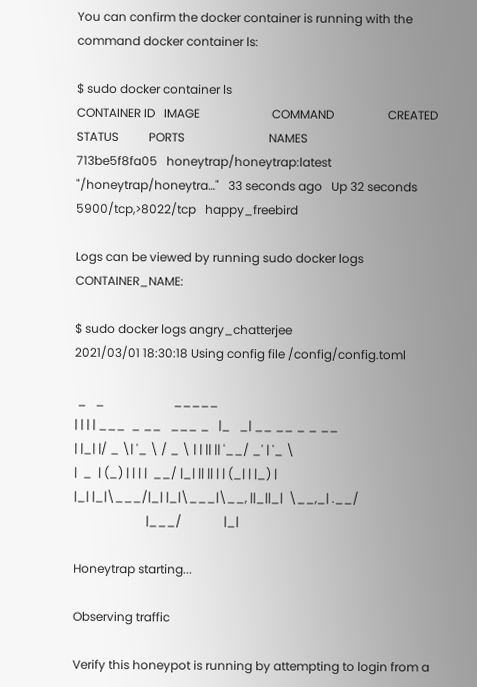You can confirm the docker container is running with the command docker container ls:

$ sudo docker container ls
CONTAINER ID   IMAGE                        COMMAND                  CREATED          STATUS          PORTS                            NAMES
713be5f8fa05   honeytrap/honeytrap:latest   "/honeytrap/honeytra…"   33 seconds ago   Up 32 seconds   5900/tcp,>8022/tcp   happy_freebird

Logs can be viewed by running sudo docker logs CONTAINER_NAME:

$ sudo docker logs angry_chatterjee
2021/03/01 18:30:18 Using config file /config/config.toml

 _   _                       _____
| | | | ___  _ __   ___ _   |_   _| __ __ _ _ __
| |_| |/ _ \| '_ \ / _ \ | | || || '__/ _' | '_ \
|  _  | (_) | | | |  __/ |_| || || | | (_| | |_) |
|_| |_|\___/|_| |_|\___|\__, ||_||_|  \__,_| .__/
                        |___/              |_|

Honeytrap starting...

Observing traffic

Verify this honeypot is running by attempting to login from a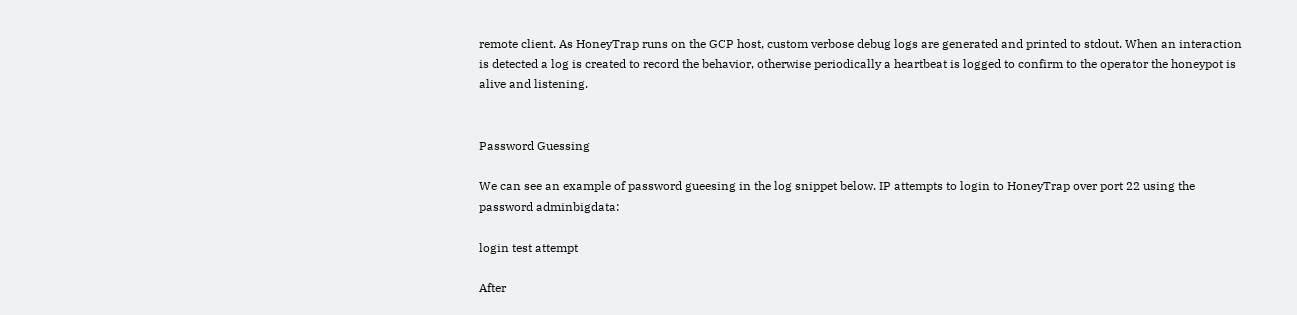remote client. As HoneyTrap runs on the GCP host, custom verbose debug logs are generated and printed to stdout. When an interaction is detected a log is created to record the behavior, otherwise periodically a heartbeat is logged to confirm to the operator the honeypot is alive and listening.


Password Guessing

We can see an example of password gueesing in the log snippet below. IP attempts to login to HoneyTrap over port 22 using the password adminbigdata:

login test attempt

After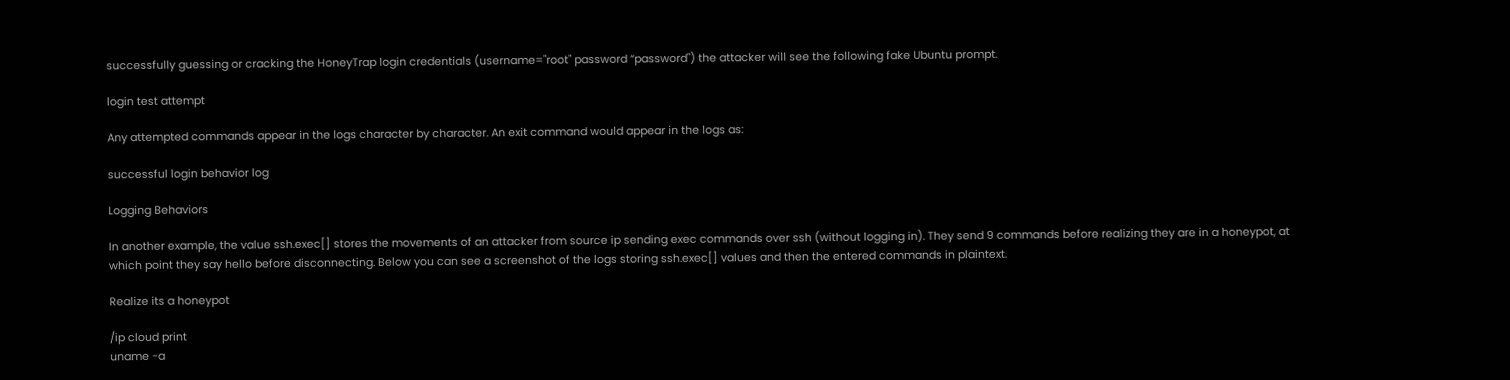successfully guessing or cracking the HoneyTrap login credentials (username="root" password “password") the attacker will see the following fake Ubuntu prompt.

login test attempt

Any attempted commands appear in the logs character by character. An exit command would appear in the logs as:

successful login behavior log

Logging Behaviors

In another example, the value ssh.exec[] stores the movements of an attacker from source ip sending exec commands over ssh (without logging in). They send 9 commands before realizing they are in a honeypot, at which point they say hello before disconnecting. Below you can see a screenshot of the logs storing ssh.exec[] values and then the entered commands in plaintext.

Realize its a honeypot

/ip cloud print
uname -a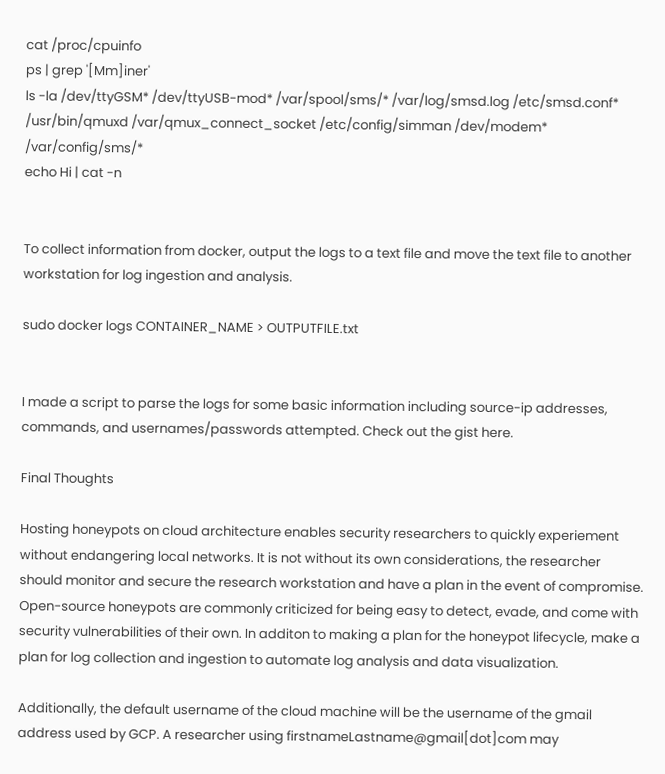cat /proc/cpuinfo
ps | grep '[Mm]iner'
ls -la /dev/ttyGSM* /dev/ttyUSB-mod* /var/spool/sms/* /var/log/smsd.log /etc/smsd.conf* /usr/bin/qmuxd /var/qmux_connect_socket /etc/config/simman /dev/modem* /var/config/sms/*
echo Hi | cat -n


To collect information from docker, output the logs to a text file and move the text file to another workstation for log ingestion and analysis.

sudo docker logs CONTAINER_NAME > OUTPUTFILE.txt


I made a script to parse the logs for some basic information including source-ip addresses, commands, and usernames/passwords attempted. Check out the gist here.

Final Thoughts

Hosting honeypots on cloud architecture enables security researchers to quickly experiement without endangering local networks. It is not without its own considerations, the researcher should monitor and secure the research workstation and have a plan in the event of compromise. Open-source honeypots are commonly criticized for being easy to detect, evade, and come with security vulnerabilities of their own. In additon to making a plan for the honeypot lifecycle, make a plan for log collection and ingestion to automate log analysis and data visualization.

Additionally, the default username of the cloud machine will be the username of the gmail address used by GCP. A researcher using firstnameLastname@gmail[dot]com may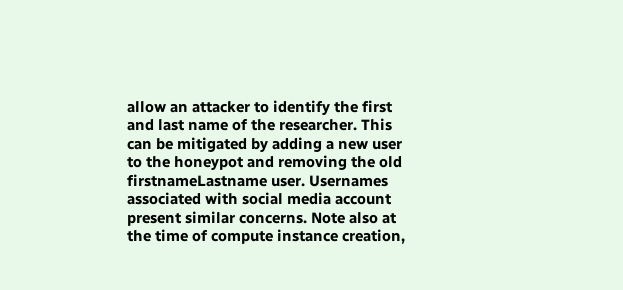allow an attacker to identify the first and last name of the researcher. This can be mitigated by adding a new user to the honeypot and removing the old firstnameLastname user. Usernames associated with social media account present similar concerns. Note also at the time of compute instance creation,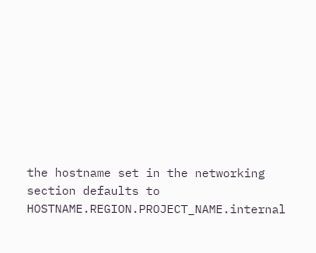the hostname set in the networking section defaults to HOSTNAME.REGION.PROJECT_NAME.internal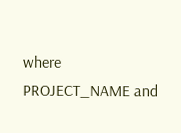where PROJECT_NAME and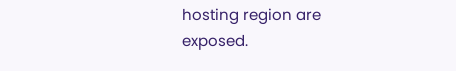hosting region are exposed.